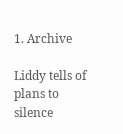1. Archive

Liddy tells of plans to silence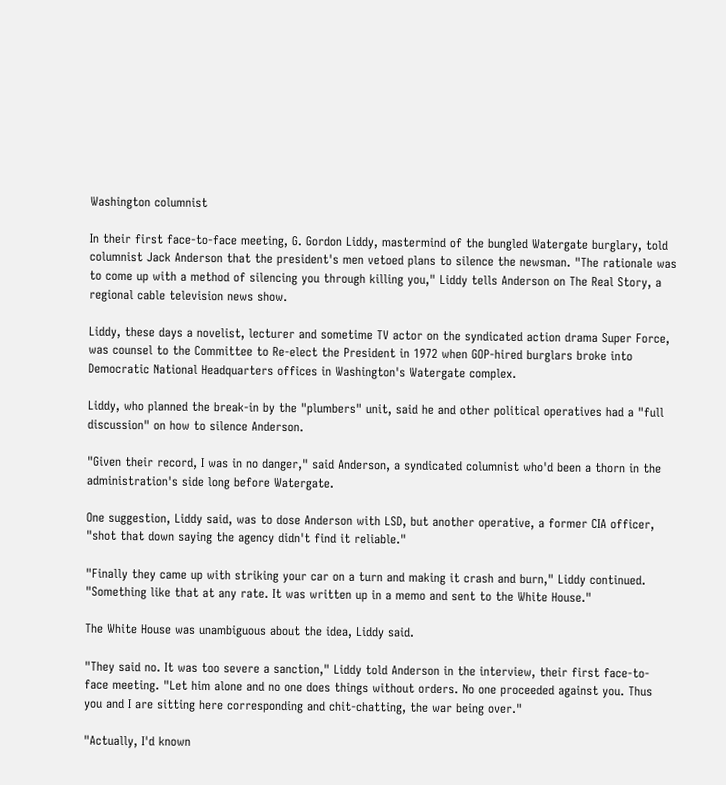Washington columnist

In their first face-to-face meeting, G. Gordon Liddy, mastermind of the bungled Watergate burglary, told columnist Jack Anderson that the president's men vetoed plans to silence the newsman. "The rationale was to come up with a method of silencing you through killing you," Liddy tells Anderson on The Real Story, a regional cable television news show.

Liddy, these days a novelist, lecturer and sometime TV actor on the syndicated action drama Super Force, was counsel to the Committee to Re-elect the President in 1972 when GOP-hired burglars broke into Democratic National Headquarters offices in Washington's Watergate complex.

Liddy, who planned the break-in by the "plumbers" unit, said he and other political operatives had a "full discussion" on how to silence Anderson.

"Given their record, I was in no danger," said Anderson, a syndicated columnist who'd been a thorn in the administration's side long before Watergate.

One suggestion, Liddy said, was to dose Anderson with LSD, but another operative, a former CIA officer, "shot that down saying the agency didn't find it reliable."

"Finally they came up with striking your car on a turn and making it crash and burn," Liddy continued. "Something like that at any rate. It was written up in a memo and sent to the White House."

The White House was unambiguous about the idea, Liddy said.

"They said no. It was too severe a sanction," Liddy told Anderson in the interview, their first face-to-face meeting. "Let him alone and no one does things without orders. No one proceeded against you. Thus you and I are sitting here corresponding and chit-chatting, the war being over."

"Actually, I'd known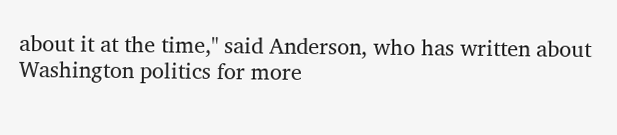about it at the time," said Anderson, who has written about Washington politics for more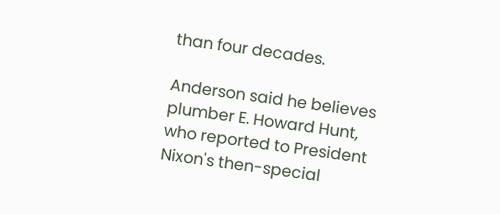than four decades.

Anderson said he believes plumber E. Howard Hunt, who reported to President Nixon's then-special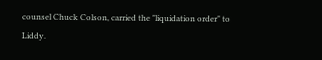counsel Chuck Colson, carried the "liquidation order" to Liddy.